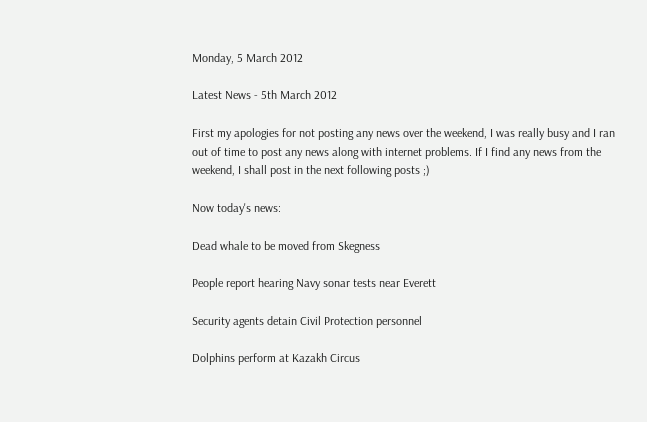Monday, 5 March 2012

Latest News - 5th March 2012

First my apologies for not posting any news over the weekend, I was really busy and I ran out of time to post any news along with internet problems. If I find any news from the weekend, I shall post in the next following posts ;)

Now today's news:

Dead whale to be moved from Skegness

People report hearing Navy sonar tests near Everett

Security agents detain Civil Protection personnel

Dolphins perform at Kazakh Circus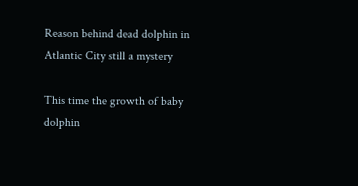Reason behind dead dolphin in Atlantic City still a mystery

This time the growth of baby dolphin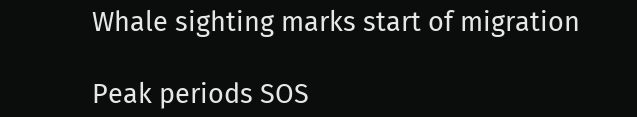Whale sighting marks start of migration

Peak periods SOS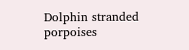Dolphin stranded porpoises